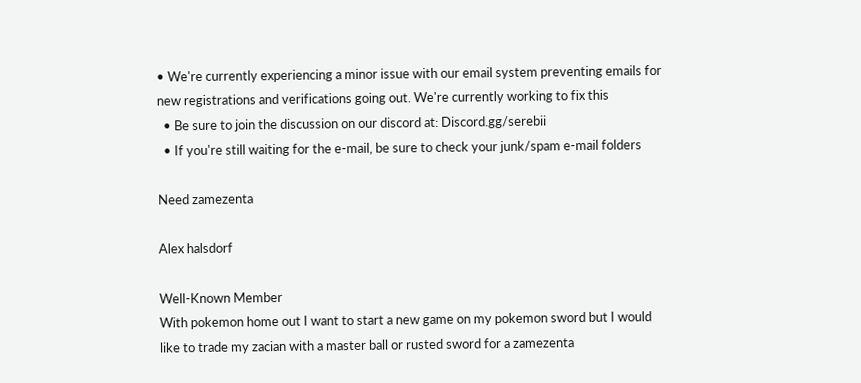• We're currently experiencing a minor issue with our email system preventing emails for new registrations and verifications going out. We're currently working to fix this
  • Be sure to join the discussion on our discord at: Discord.gg/serebii
  • If you're still waiting for the e-mail, be sure to check your junk/spam e-mail folders

Need zamezenta

Alex halsdorf

Well-Known Member
With pokemon home out I want to start a new game on my pokemon sword but I would like to trade my zacian with a master ball or rusted sword for a zamezenta